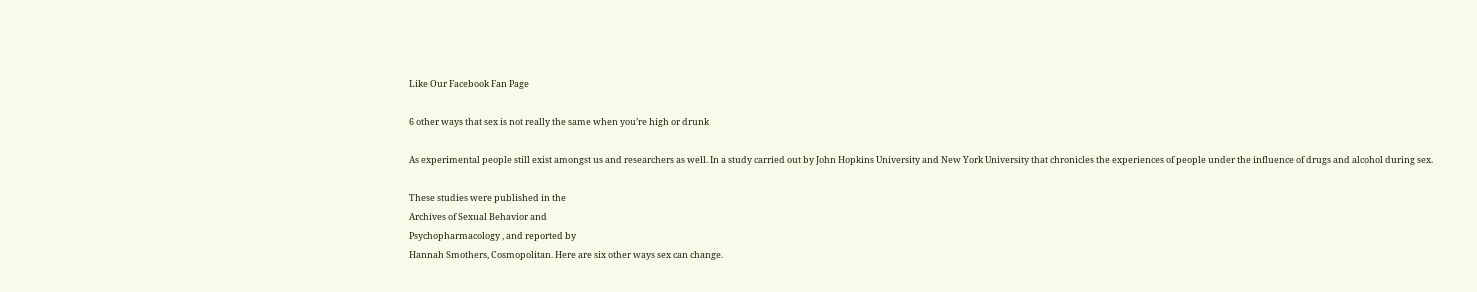Like Our Facebook Fan Page

6 other ways that sex is not really the same when you’re high or drunk

As experimental people still exist amongst us and researchers as well. In a study carried out by John Hopkins University and New York University that chronicles the experiences of people under the influence of drugs and alcohol during sex.

These studies were published in the
Archives of Sexual Behavior and
Psychopharmacology , and reported by
Hannah Smothers, Cosmopolitan. Here are six other ways sex can change.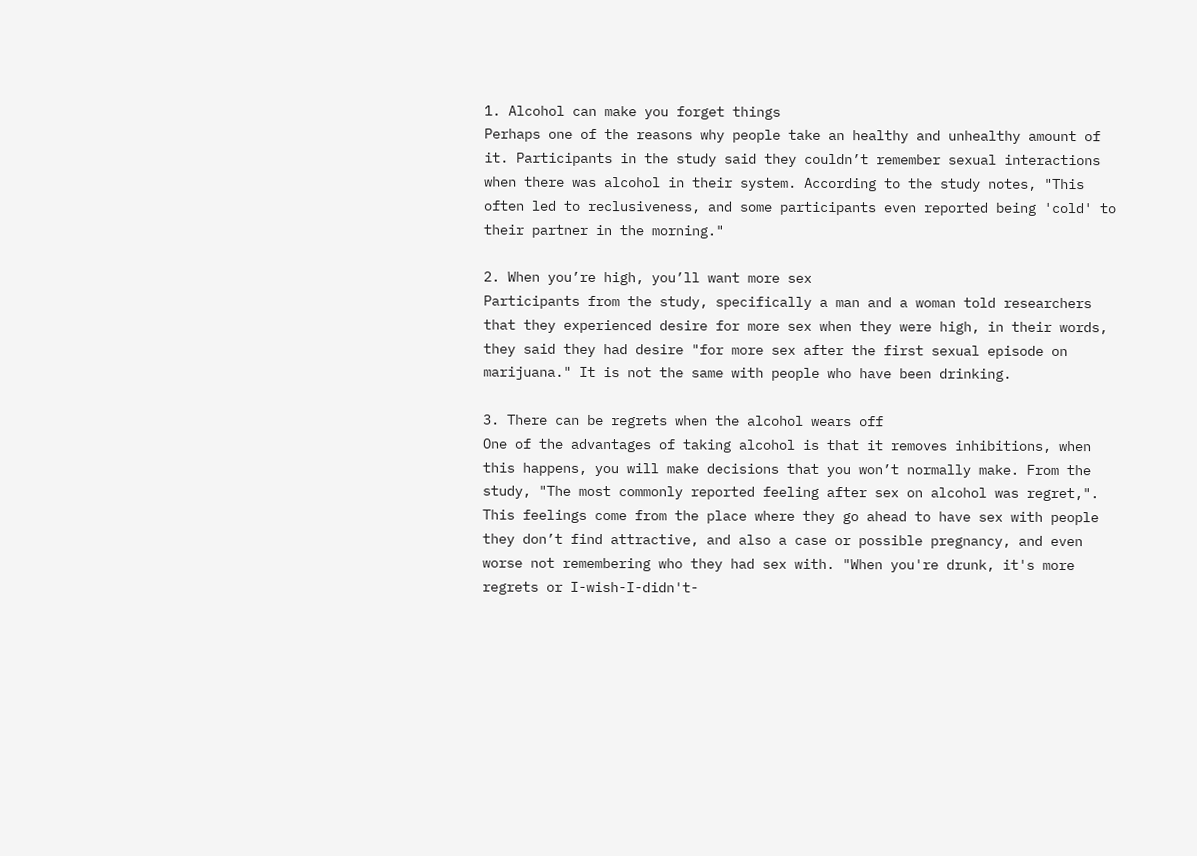1. Alcohol can make you forget things
Perhaps one of the reasons why people take an healthy and unhealthy amount of it. Participants in the study said they couldn’t remember sexual interactions when there was alcohol in their system. According to the study notes, "This often led to reclusiveness, and some participants even reported being 'cold' to their partner in the morning."

2. When you’re high, you’ll want more sex
Participants from the study, specifically a man and a woman told researchers that they experienced desire for more sex when they were high, in their words, they said they had desire "for more sex after the first sexual episode on marijuana." It is not the same with people who have been drinking.

3. There can be regrets when the alcohol wears off
One of the advantages of taking alcohol is that it removes inhibitions, when this happens, you will make decisions that you won’t normally make. From the study, "The most commonly reported feeling after sex on alcohol was regret,".
This feelings come from the place where they go ahead to have sex with people they don’t find attractive, and also a case or possible pregnancy, and even worse not remembering who they had sex with. "When you're drunk, it's more regrets or I-wish-I-didn't-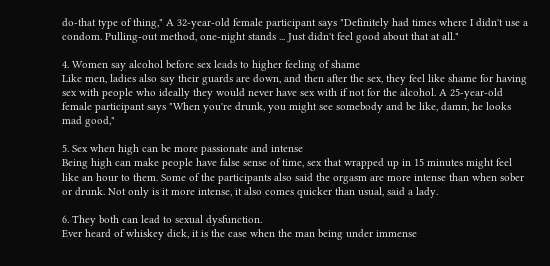do-that type of thing," A 32-year-old female participant says "Definitely had times where I didn't use a condom. Pulling-out method, one-night stands ... Just didn't feel good about that at all."

4. Women say alcohol before sex leads to higher feeling of shame
Like men, ladies also say their guards are down, and then after the sex, they feel like shame for having sex with people who ideally they would never have sex with if not for the alcohol. A 25-year-old female participant says "When you're drunk, you might see somebody and be like, damn, he looks mad good,"

5. Sex when high can be more passionate and intense
Being high can make people have false sense of time, sex that wrapped up in 15 minutes might feel like an hour to them. Some of the participants also said the orgasm are more intense than when sober or drunk. Not only is it more intense, it also comes quicker than usual, said a lady.

6. They both can lead to sexual dysfunction.
Ever heard of whiskey dick, it is the case when the man being under immense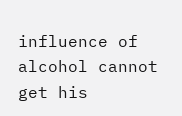influence of alcohol cannot get his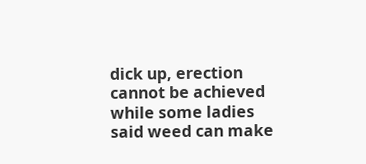dick up, erection cannot be achieved while some ladies said weed can make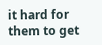it hard for them to get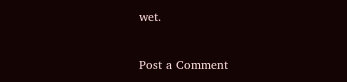wet.

Post a Comment